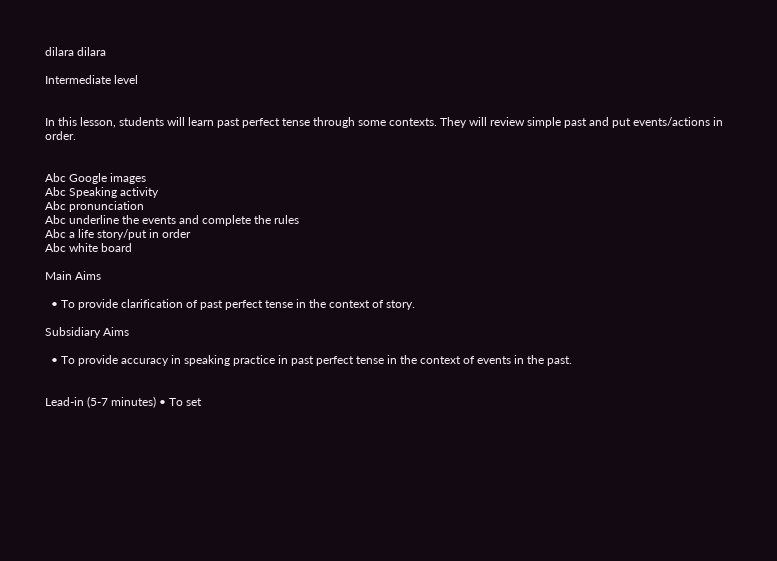dilara dilara

Intermediate level


In this lesson, students will learn past perfect tense through some contexts. They will review simple past and put events/actions in order.


Abc Google images
Abc Speaking activity
Abc pronunciation
Abc underline the events and complete the rules
Abc a life story/put in order
Abc white board

Main Aims

  • To provide clarification of past perfect tense in the context of story.

Subsidiary Aims

  • To provide accuracy in speaking practice in past perfect tense in the context of events in the past.


Lead-in (5-7 minutes) • To set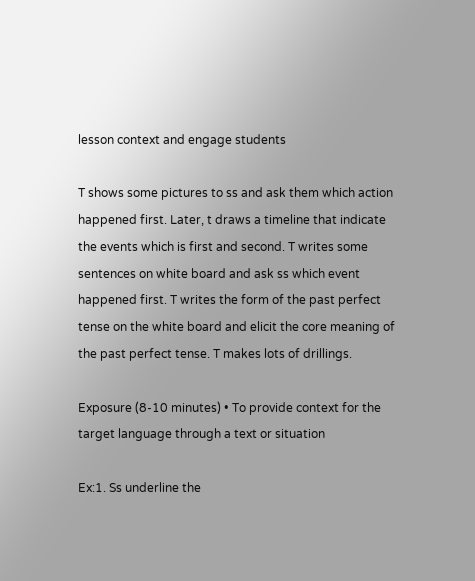lesson context and engage students

T shows some pictures to ss and ask them which action happened first. Later, t draws a timeline that indicate the events which is first and second. T writes some sentences on white board and ask ss which event happened first. T writes the form of the past perfect tense on the white board and elicit the core meaning of the past perfect tense. T makes lots of drillings.

Exposure (8-10 minutes) • To provide context for the target language through a text or situation

Ex:1. Ss underline the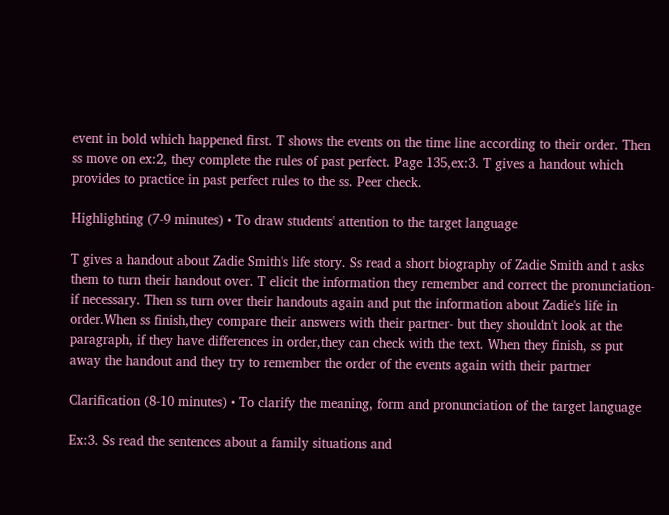event in bold which happened first. T shows the events on the time line according to their order. Then ss move on ex:2, they complete the rules of past perfect. Page 135,ex:3. T gives a handout which provides to practice in past perfect rules to the ss. Peer check.

Highlighting (7-9 minutes) • To draw students' attention to the target language

T gives a handout about Zadie Smith's life story. Ss read a short biography of Zadie Smith and t asks them to turn their handout over. T elicit the information they remember and correct the pronunciation-if necessary. Then ss turn over their handouts again and put the information about Zadie's life in order.When ss finish,they compare their answers with their partner- but they shouldn't look at the paragraph, if they have differences in order,they can check with the text. When they finish, ss put away the handout and they try to remember the order of the events again with their partner

Clarification (8-10 minutes) • To clarify the meaning, form and pronunciation of the target language

Ex:3. Ss read the sentences about a family situations and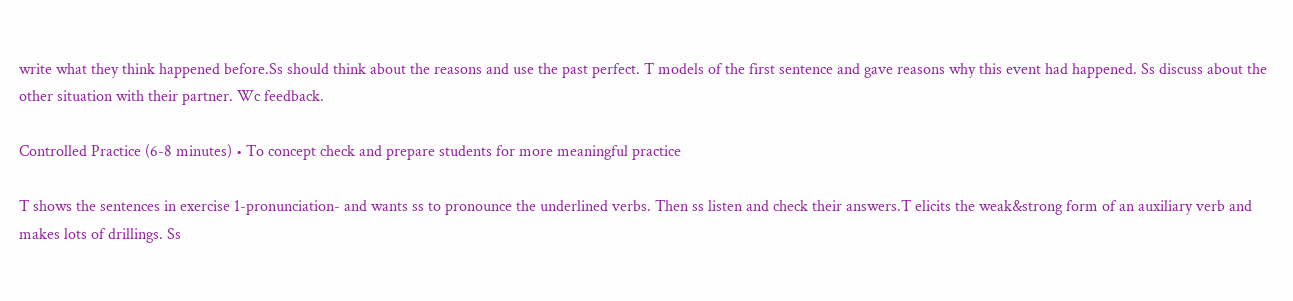write what they think happened before.Ss should think about the reasons and use the past perfect. T models of the first sentence and gave reasons why this event had happened. Ss discuss about the other situation with their partner. Wc feedback.

Controlled Practice (6-8 minutes) • To concept check and prepare students for more meaningful practice

T shows the sentences in exercise 1-pronunciation- and wants ss to pronounce the underlined verbs. Then ss listen and check their answers.T elicits the weak&strong form of an auxiliary verb and makes lots of drillings. Ss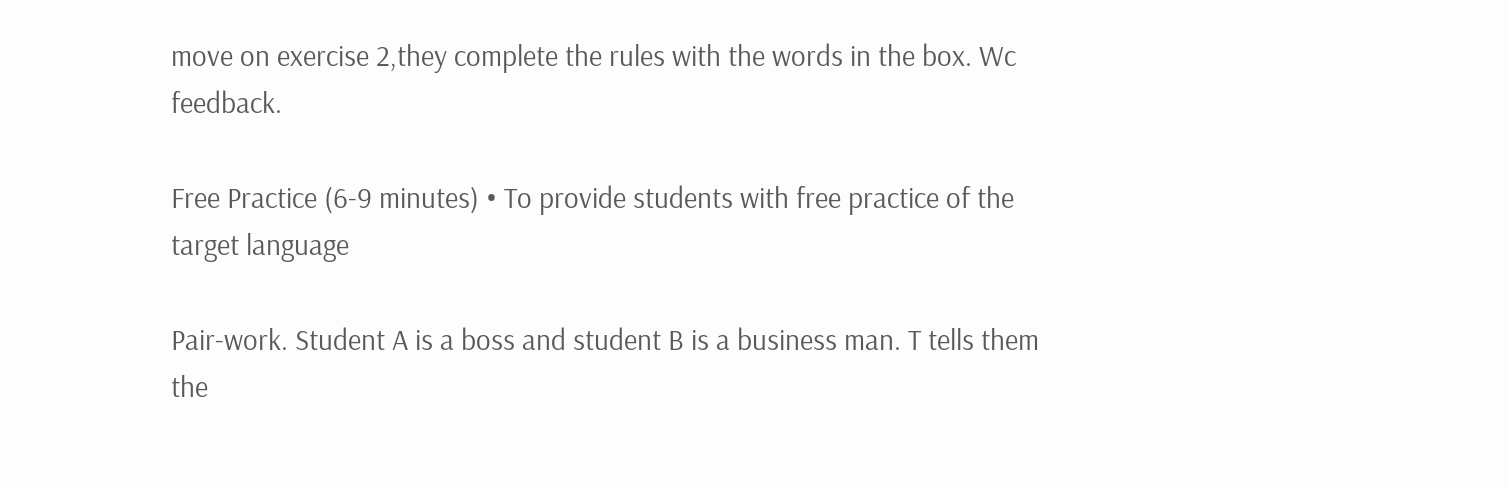move on exercise 2,they complete the rules with the words in the box. Wc feedback.

Free Practice (6-9 minutes) • To provide students with free practice of the target language

Pair-work. Student A is a boss and student B is a business man. T tells them the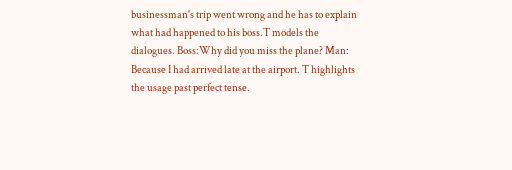businessman's trip went wrong and he has to explain what had happened to his boss.T models the dialogues. Boss:Why did you miss the plane? Man: Because I had arrived late at the airport. T highlights the usage past perfect tense.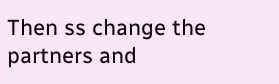Then ss change the partners and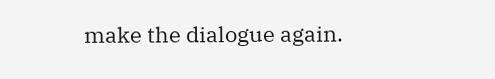make the dialogue again.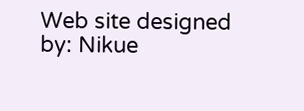Web site designed by: Nikue